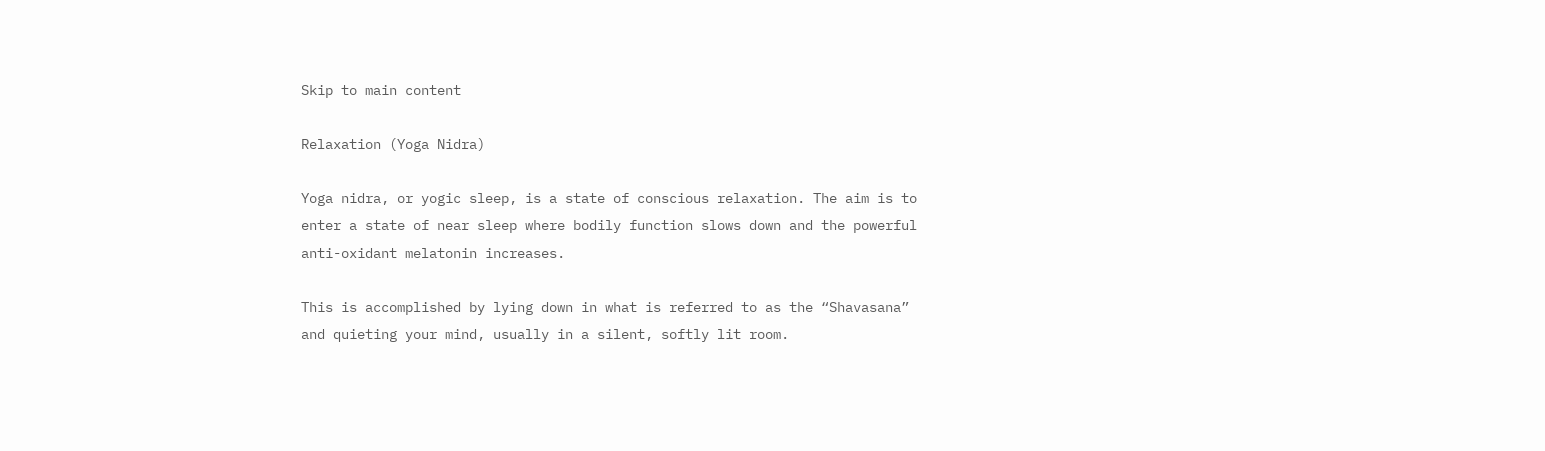Skip to main content

Relaxation (Yoga Nidra)

Yoga nidra, or yogic sleep, is a state of conscious relaxation. The aim is to enter a state of near sleep where bodily function slows down and the powerful anti-oxidant melatonin increases.

This is accomplished by lying down in what is referred to as the “Shavasana” and quieting your mind, usually in a silent, softly lit room.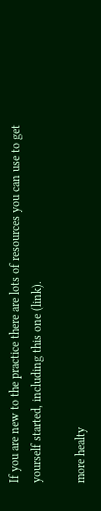If you are new to the practice there are lots of resources you can use to get yourself started, including this one (link).

more healty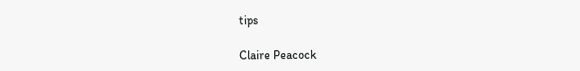tips

Claire Peacock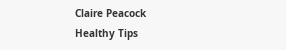Claire Peacock
Healthy Tips